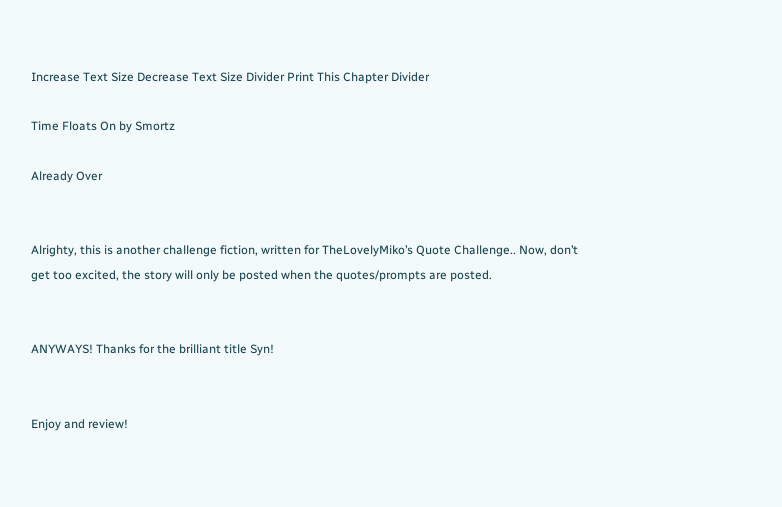Increase Text Size Decrease Text Size Divider Print This Chapter Divider

Time Floats On by Smortz

Already Over


Alrighty, this is another challenge fiction, written for TheLovelyMiko’s Quote Challenge.. Now, don’t get too excited, the story will only be posted when the quotes/prompts are posted.


ANYWAYS! Thanks for the brilliant title Syn!


Enjoy and review!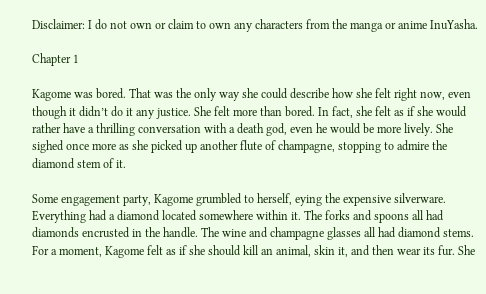Disclaimer: I do not own or claim to own any characters from the manga or anime InuYasha.

Chapter 1

Kagome was bored. That was the only way she could describe how she felt right now, even though it didn’t do it any justice. She felt more than bored. In fact, she felt as if she would rather have a thrilling conversation with a death god, even he would be more lively. She sighed once more as she picked up another flute of champagne, stopping to admire the diamond stem of it.

Some engagement party, Kagome grumbled to herself, eying the expensive silverware. Everything had a diamond located somewhere within it. The forks and spoons all had diamonds encrusted in the handle. The wine and champagne glasses all had diamond stems. For a moment, Kagome felt as if she should kill an animal, skin it, and then wear its fur. She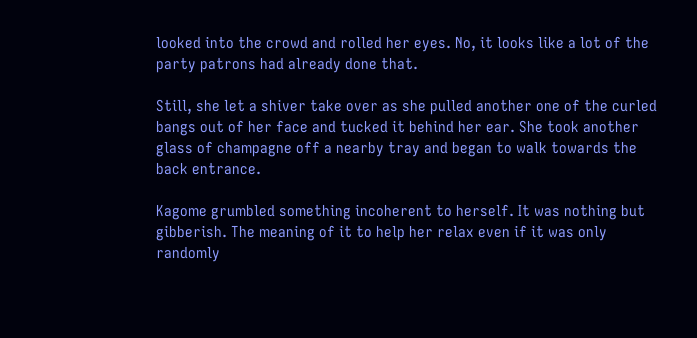looked into the crowd and rolled her eyes. No, it looks like a lot of the party patrons had already done that.

Still, she let a shiver take over as she pulled another one of the curled bangs out of her face and tucked it behind her ear. She took another glass of champagne off a nearby tray and began to walk towards the back entrance.

Kagome grumbled something incoherent to herself. It was nothing but gibberish. The meaning of it to help her relax even if it was only randomly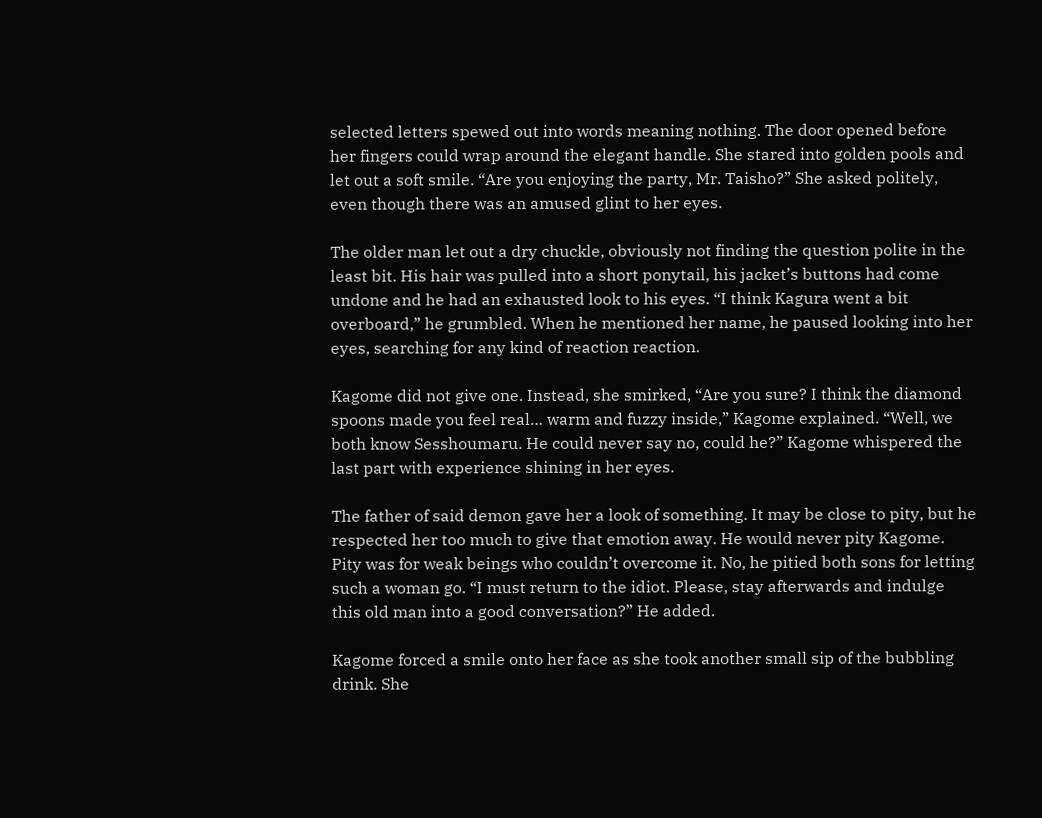selected letters spewed out into words meaning nothing. The door opened before her fingers could wrap around the elegant handle. She stared into golden pools and let out a soft smile. “Are you enjoying the party, Mr. Taisho?” She asked politely, even though there was an amused glint to her eyes.

The older man let out a dry chuckle, obviously not finding the question polite in the least bit. His hair was pulled into a short ponytail, his jacket’s buttons had come undone and he had an exhausted look to his eyes. “I think Kagura went a bit overboard,” he grumbled. When he mentioned her name, he paused looking into her eyes, searching for any kind of reaction reaction.

Kagome did not give one. Instead, she smirked, “Are you sure? I think the diamond spoons made you feel real… warm and fuzzy inside,” Kagome explained. “Well, we both know Sesshoumaru. He could never say no, could he?” Kagome whispered the last part with experience shining in her eyes.

The father of said demon gave her a look of something. It may be close to pity, but he respected her too much to give that emotion away. He would never pity Kagome. Pity was for weak beings who couldn’t overcome it. No, he pitied both sons for letting such a woman go. “I must return to the idiot. Please, stay afterwards and indulge this old man into a good conversation?” He added.

Kagome forced a smile onto her face as she took another small sip of the bubbling drink. She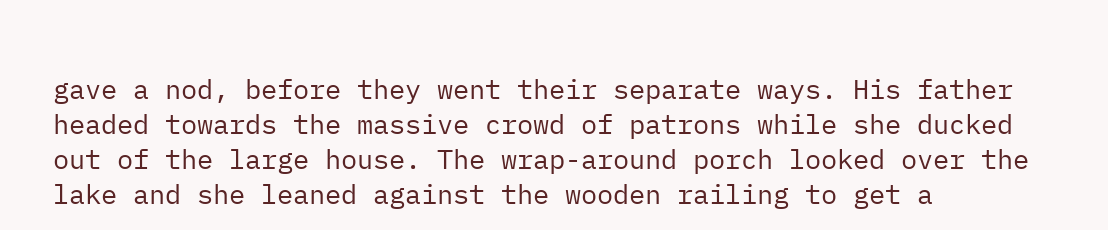gave a nod, before they went their separate ways. His father headed towards the massive crowd of patrons while she ducked out of the large house. The wrap-around porch looked over the lake and she leaned against the wooden railing to get a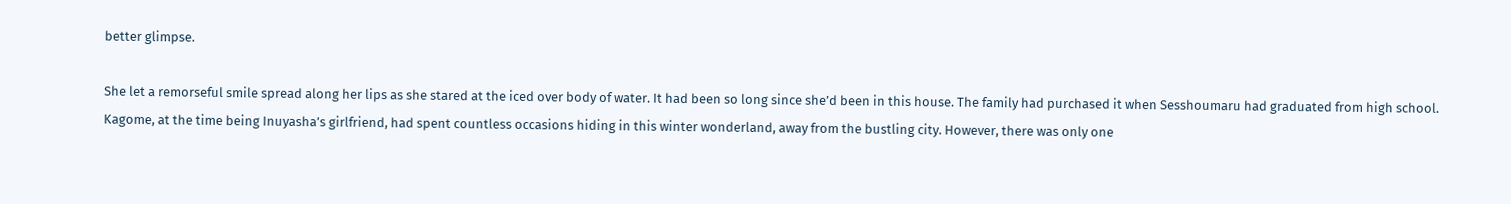better glimpse.

She let a remorseful smile spread along her lips as she stared at the iced over body of water. It had been so long since she’d been in this house. The family had purchased it when Sesshoumaru had graduated from high school. Kagome, at the time being Inuyasha’s girlfriend, had spent countless occasions hiding in this winter wonderland, away from the bustling city. However, there was only one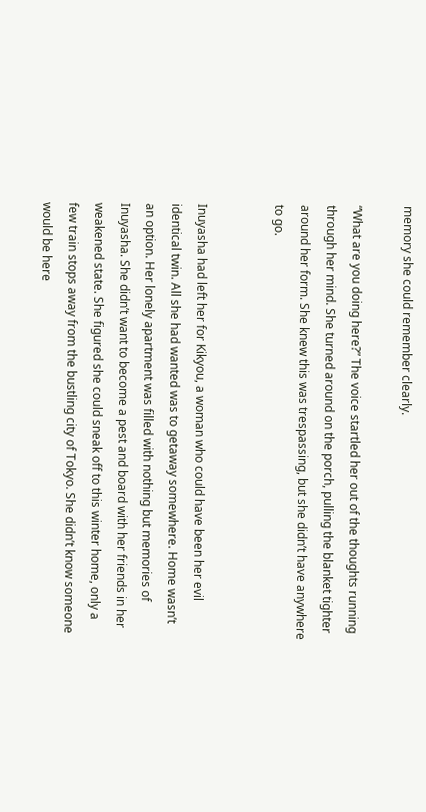memory she could remember clearly.

“What are you doing here?” The voice startled her out of the thoughts running through her mind. She turned around on the porch, pulling the blanket tighter around her form. She knew this was trespassing, but she didn’t have anywhere to go.


Inuyasha had left her for Kikyou, a woman who could have been her evil identical twin. All she had wanted was to getaway somewhere. Home wasn’t an option. Her lonely apartment was filled with nothing but memories of Inuyasha. She didn’t want to become a pest and board with her friends in her weakened state. She figured she could sneak off to this winter home, only a few train stops away from the bustling city of Tokyo. She didn’t know someone would be here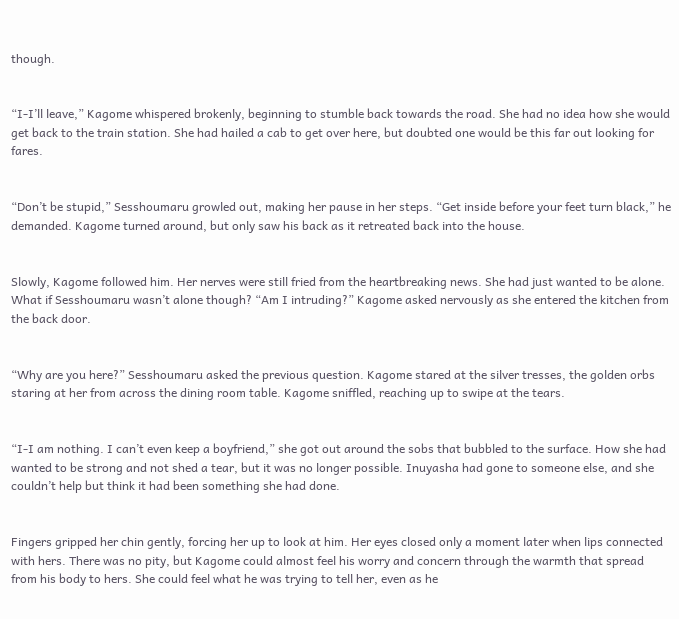though.


“I-I’ll leave,” Kagome whispered brokenly, beginning to stumble back towards the road. She had no idea how she would get back to the train station. She had hailed a cab to get over here, but doubted one would be this far out looking for fares.


“Don’t be stupid,” Sesshoumaru growled out, making her pause in her steps. “Get inside before your feet turn black,” he demanded. Kagome turned around, but only saw his back as it retreated back into the house.


Slowly, Kagome followed him. Her nerves were still fried from the heartbreaking news. She had just wanted to be alone. What if Sesshoumaru wasn’t alone though? “Am I intruding?” Kagome asked nervously as she entered the kitchen from the back door.


“Why are you here?” Sesshoumaru asked the previous question. Kagome stared at the silver tresses, the golden orbs staring at her from across the dining room table. Kagome sniffled, reaching up to swipe at the tears.


“I-I am nothing. I can’t even keep a boyfriend,” she got out around the sobs that bubbled to the surface. How she had wanted to be strong and not shed a tear, but it was no longer possible. Inuyasha had gone to someone else, and she couldn’t help but think it had been something she had done.


Fingers gripped her chin gently, forcing her up to look at him. Her eyes closed only a moment later when lips connected with hers. There was no pity, but Kagome could almost feel his worry and concern through the warmth that spread from his body to hers. She could feel what he was trying to tell her, even as he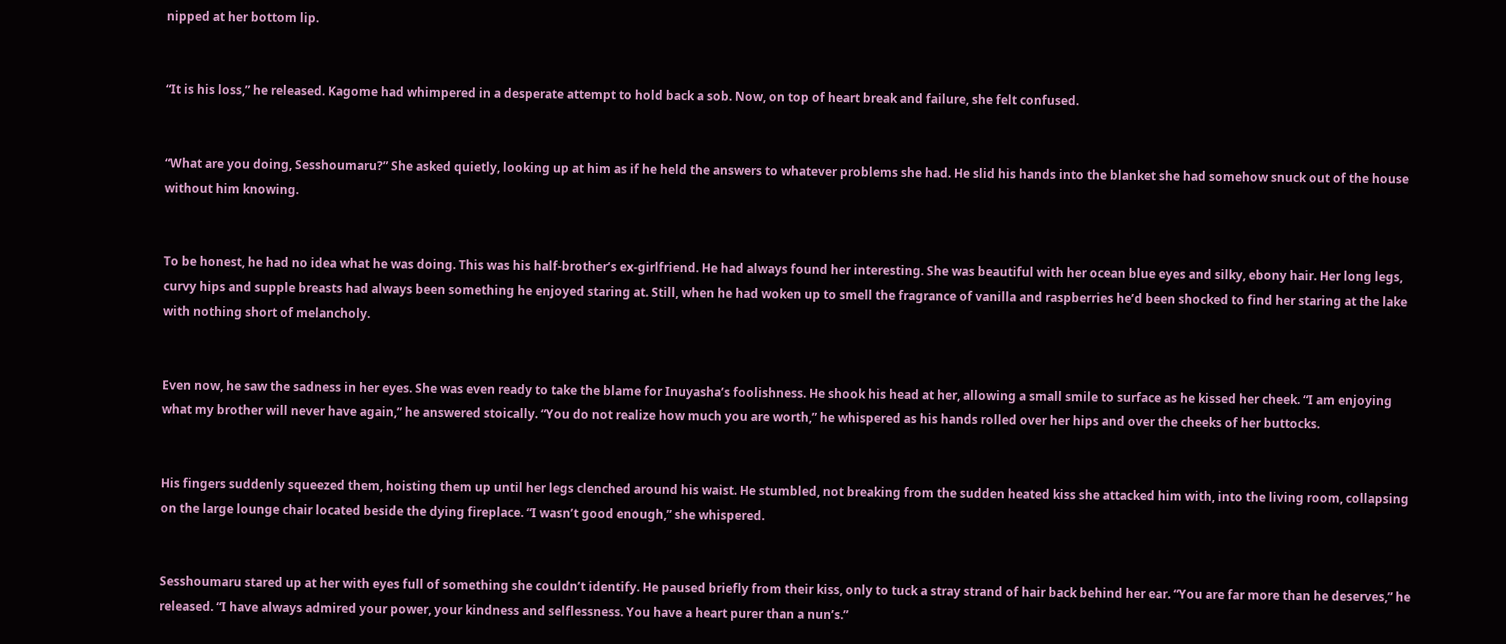nipped at her bottom lip.


“It is his loss,” he released. Kagome had whimpered in a desperate attempt to hold back a sob. Now, on top of heart break and failure, she felt confused.


“What are you doing, Sesshoumaru?” She asked quietly, looking up at him as if he held the answers to whatever problems she had. He slid his hands into the blanket she had somehow snuck out of the house without him knowing.


To be honest, he had no idea what he was doing. This was his half-brother’s ex-girlfriend. He had always found her interesting. She was beautiful with her ocean blue eyes and silky, ebony hair. Her long legs, curvy hips and supple breasts had always been something he enjoyed staring at. Still, when he had woken up to smell the fragrance of vanilla and raspberries he’d been shocked to find her staring at the lake with nothing short of melancholy.


Even now, he saw the sadness in her eyes. She was even ready to take the blame for Inuyasha’s foolishness. He shook his head at her, allowing a small smile to surface as he kissed her cheek. “I am enjoying what my brother will never have again,” he answered stoically. “You do not realize how much you are worth,” he whispered as his hands rolled over her hips and over the cheeks of her buttocks.


His fingers suddenly squeezed them, hoisting them up until her legs clenched around his waist. He stumbled, not breaking from the sudden heated kiss she attacked him with, into the living room, collapsing on the large lounge chair located beside the dying fireplace. “I wasn’t good enough,” she whispered.


Sesshoumaru stared up at her with eyes full of something she couldn’t identify. He paused briefly from their kiss, only to tuck a stray strand of hair back behind her ear. “You are far more than he deserves,” he released. “I have always admired your power, your kindness and selflessness. You have a heart purer than a nun’s.”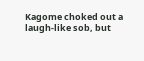Kagome choked out a laugh-like sob, but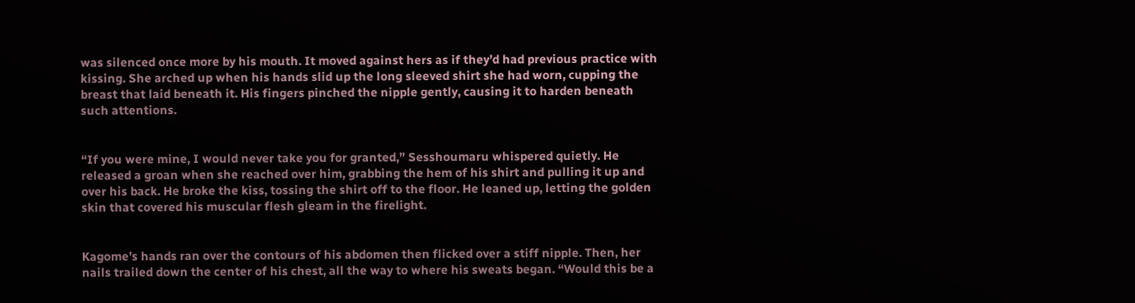was silenced once more by his mouth. It moved against hers as if they’d had previous practice with kissing. She arched up when his hands slid up the long sleeved shirt she had worn, cupping the breast that laid beneath it. His fingers pinched the nipple gently, causing it to harden beneath such attentions.


“If you were mine, I would never take you for granted,” Sesshoumaru whispered quietly. He released a groan when she reached over him, grabbing the hem of his shirt and pulling it up and over his back. He broke the kiss, tossing the shirt off to the floor. He leaned up, letting the golden skin that covered his muscular flesh gleam in the firelight.


Kagome’s hands ran over the contours of his abdomen then flicked over a stiff nipple. Then, her nails trailed down the center of his chest, all the way to where his sweats began. “Would this be a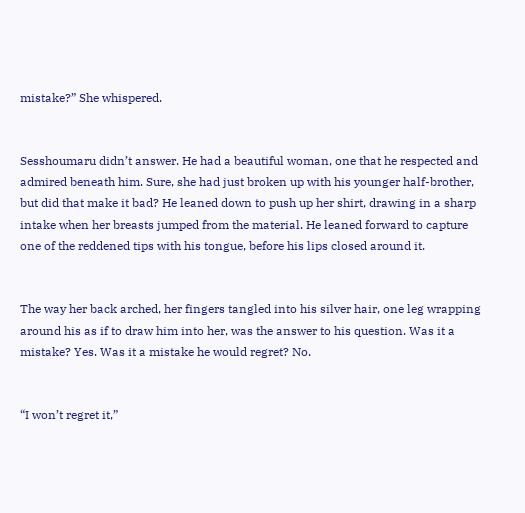mistake?” She whispered.


Sesshoumaru didn’t answer. He had a beautiful woman, one that he respected and admired beneath him. Sure, she had just broken up with his younger half-brother, but did that make it bad? He leaned down to push up her shirt, drawing in a sharp intake when her breasts jumped from the material. He leaned forward to capture one of the reddened tips with his tongue, before his lips closed around it.


The way her back arched, her fingers tangled into his silver hair, one leg wrapping around his as if to draw him into her, was the answer to his question. Was it a mistake? Yes. Was it a mistake he would regret? No.


“I won’t regret it,”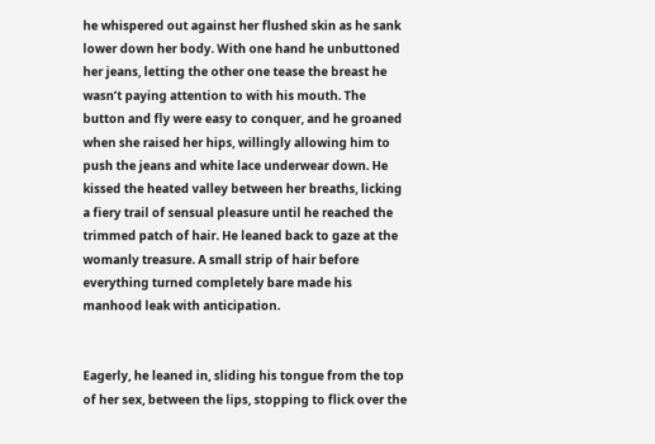he whispered out against her flushed skin as he sank lower down her body. With one hand he unbuttoned her jeans, letting the other one tease the breast he wasn’t paying attention to with his mouth. The button and fly were easy to conquer, and he groaned when she raised her hips, willingly allowing him to push the jeans and white lace underwear down. He kissed the heated valley between her breaths, licking a fiery trail of sensual pleasure until he reached the trimmed patch of hair. He leaned back to gaze at the womanly treasure. A small strip of hair before everything turned completely bare made his manhood leak with anticipation.


Eagerly, he leaned in, sliding his tongue from the top of her sex, between the lips, stopping to flick over the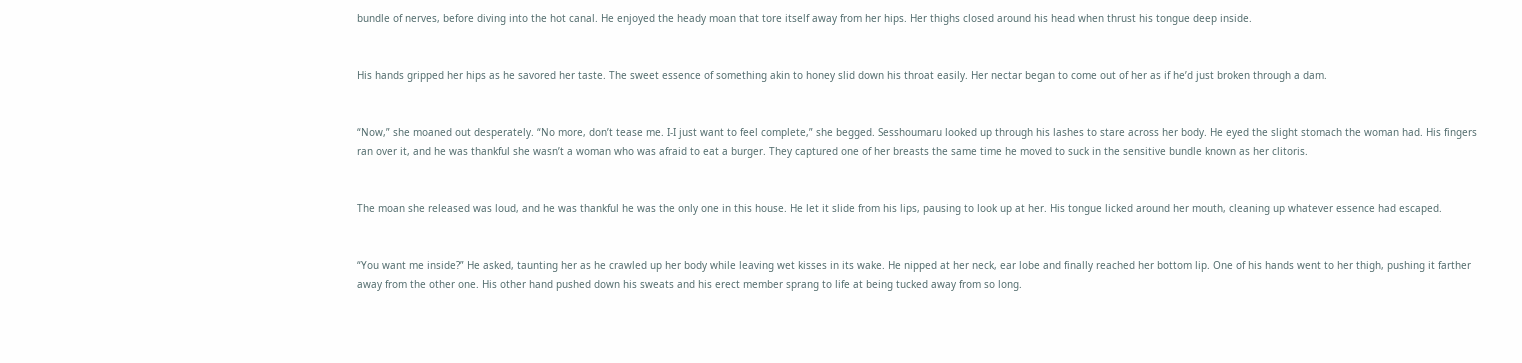bundle of nerves, before diving into the hot canal. He enjoyed the heady moan that tore itself away from her hips. Her thighs closed around his head when thrust his tongue deep inside.


His hands gripped her hips as he savored her taste. The sweet essence of something akin to honey slid down his throat easily. Her nectar began to come out of her as if he’d just broken through a dam.


“Now,” she moaned out desperately. “No more, don’t tease me. I-I just want to feel complete,” she begged. Sesshoumaru looked up through his lashes to stare across her body. He eyed the slight stomach the woman had. His fingers ran over it, and he was thankful she wasn’t a woman who was afraid to eat a burger. They captured one of her breasts the same time he moved to suck in the sensitive bundle known as her clitoris.


The moan she released was loud, and he was thankful he was the only one in this house. He let it slide from his lips, pausing to look up at her. His tongue licked around her mouth, cleaning up whatever essence had escaped.


“You want me inside?” He asked, taunting her as he crawled up her body while leaving wet kisses in its wake. He nipped at her neck, ear lobe and finally reached her bottom lip. One of his hands went to her thigh, pushing it farther away from the other one. His other hand pushed down his sweats and his erect member sprang to life at being tucked away from so long.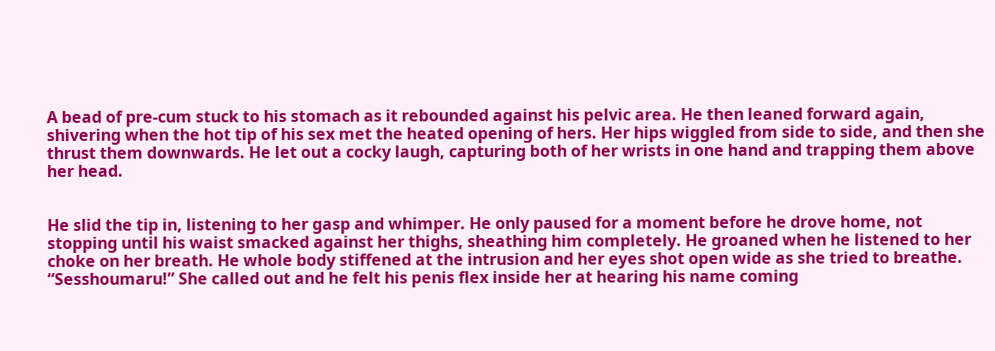A bead of pre-cum stuck to his stomach as it rebounded against his pelvic area. He then leaned forward again, shivering when the hot tip of his sex met the heated opening of hers. Her hips wiggled from side to side, and then she thrust them downwards. He let out a cocky laugh, capturing both of her wrists in one hand and trapping them above her head.


He slid the tip in, listening to her gasp and whimper. He only paused for a moment before he drove home, not stopping until his waist smacked against her thighs, sheathing him completely. He groaned when he listened to her choke on her breath. He whole body stiffened at the intrusion and her eyes shot open wide as she tried to breathe. “Sesshoumaru!” She called out and he felt his penis flex inside her at hearing his name coming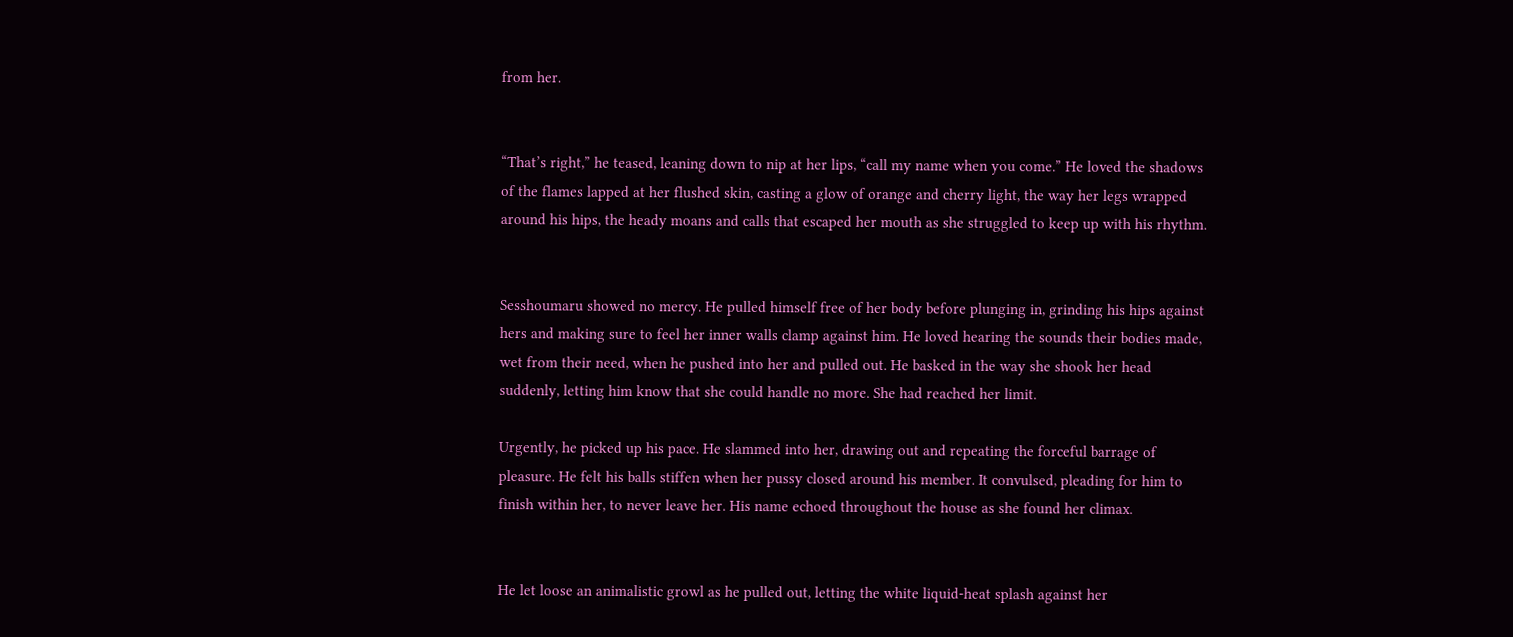from her.


“That’s right,” he teased, leaning down to nip at her lips, “call my name when you come.” He loved the shadows of the flames lapped at her flushed skin, casting a glow of orange and cherry light, the way her legs wrapped around his hips, the heady moans and calls that escaped her mouth as she struggled to keep up with his rhythm.


Sesshoumaru showed no mercy. He pulled himself free of her body before plunging in, grinding his hips against hers and making sure to feel her inner walls clamp against him. He loved hearing the sounds their bodies made, wet from their need, when he pushed into her and pulled out. He basked in the way she shook her head suddenly, letting him know that she could handle no more. She had reached her limit.

Urgently, he picked up his pace. He slammed into her, drawing out and repeating the forceful barrage of pleasure. He felt his balls stiffen when her pussy closed around his member. It convulsed, pleading for him to finish within her, to never leave her. His name echoed throughout the house as she found her climax.


He let loose an animalistic growl as he pulled out, letting the white liquid-heat splash against her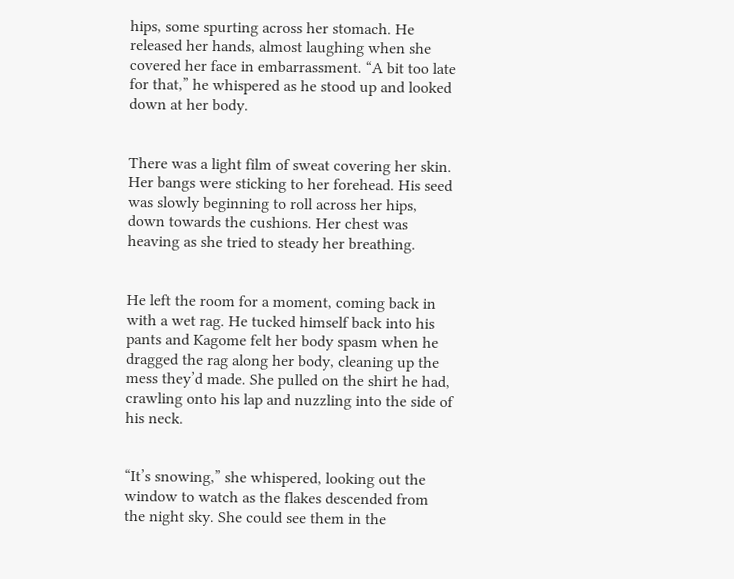hips, some spurting across her stomach. He released her hands, almost laughing when she covered her face in embarrassment. “A bit too late for that,” he whispered as he stood up and looked down at her body.


There was a light film of sweat covering her skin. Her bangs were sticking to her forehead. His seed was slowly beginning to roll across her hips, down towards the cushions. Her chest was heaving as she tried to steady her breathing.


He left the room for a moment, coming back in with a wet rag. He tucked himself back into his pants and Kagome felt her body spasm when he dragged the rag along her body, cleaning up the mess they’d made. She pulled on the shirt he had, crawling onto his lap and nuzzling into the side of his neck.


“It’s snowing,” she whispered, looking out the window to watch as the flakes descended from the night sky. She could see them in the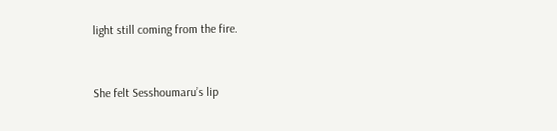light still coming from the fire.


She felt Sesshoumaru’s lip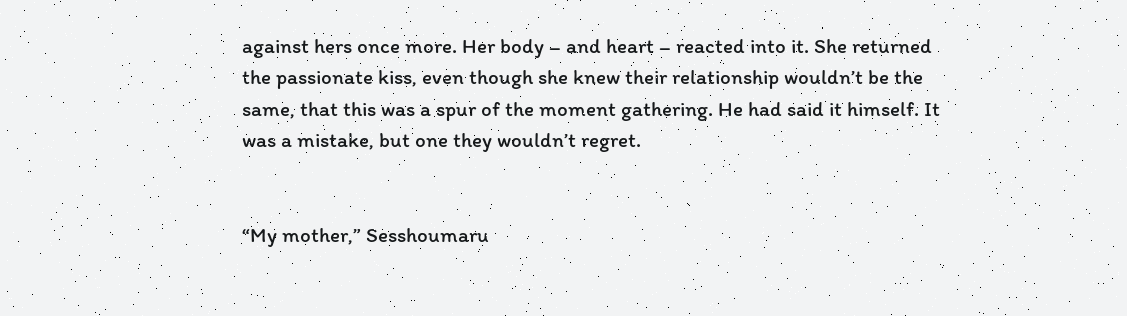against hers once more. Her body – and heart – reacted into it. She returned the passionate kiss, even though she knew their relationship wouldn’t be the same, that this was a spur of the moment gathering. He had said it himself. It was a mistake, but one they wouldn’t regret.


“My mother,” Sesshoumaru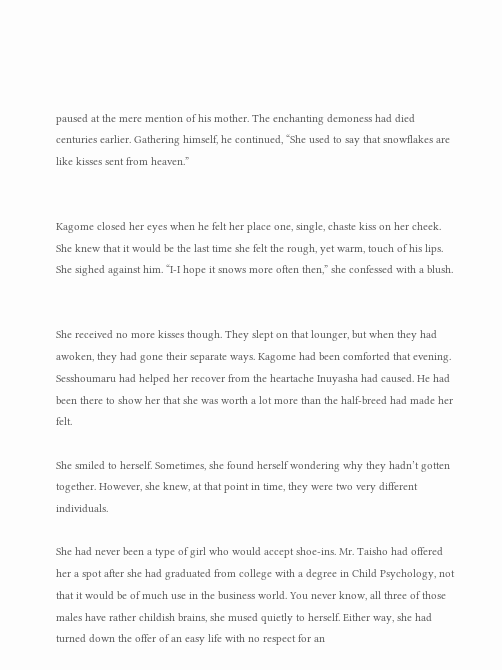paused at the mere mention of his mother. The enchanting demoness had died centuries earlier. Gathering himself, he continued, “She used to say that snowflakes are like kisses sent from heaven.”


Kagome closed her eyes when he felt her place one, single, chaste kiss on her cheek. She knew that it would be the last time she felt the rough, yet warm, touch of his lips. She sighed against him. “I-I hope it snows more often then,” she confessed with a blush.


She received no more kisses though. They slept on that lounger, but when they had awoken, they had gone their separate ways. Kagome had been comforted that evening. Sesshoumaru had helped her recover from the heartache Inuyasha had caused. He had been there to show her that she was worth a lot more than the half-breed had made her felt.

She smiled to herself. Sometimes, she found herself wondering why they hadn’t gotten together. However, she knew, at that point in time, they were two very different individuals.

She had never been a type of girl who would accept shoe-ins. Mr. Taisho had offered her a spot after she had graduated from college with a degree in Child Psychology, not that it would be of much use in the business world. You never know, all three of those males have rather childish brains, she mused quietly to herself. Either way, she had turned down the offer of an easy life with no respect for an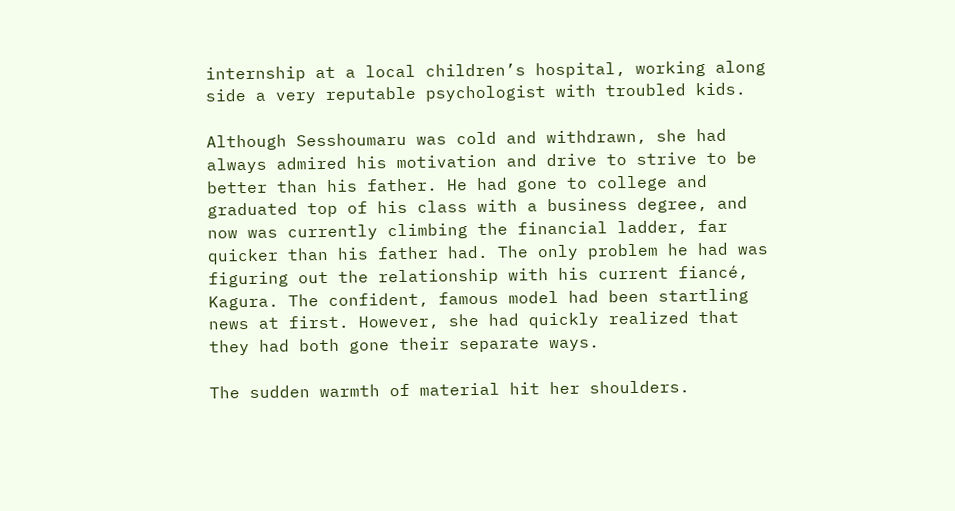internship at a local children’s hospital, working along side a very reputable psychologist with troubled kids.

Although Sesshoumaru was cold and withdrawn, she had always admired his motivation and drive to strive to be better than his father. He had gone to college and graduated top of his class with a business degree, and now was currently climbing the financial ladder, far quicker than his father had. The only problem he had was figuring out the relationship with his current fiancé, Kagura. The confident, famous model had been startling news at first. However, she had quickly realized that they had both gone their separate ways.

The sudden warmth of material hit her shoulders.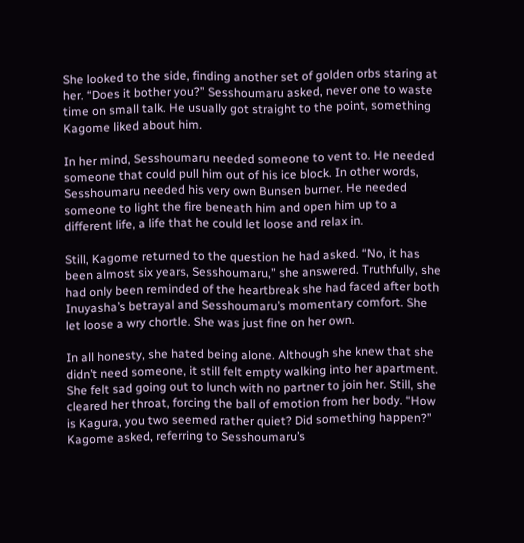She looked to the side, finding another set of golden orbs staring at her. “Does it bother you?” Sesshoumaru asked, never one to waste time on small talk. He usually got straight to the point, something Kagome liked about him.

In her mind, Sesshoumaru needed someone to vent to. He needed someone that could pull him out of his ice block. In other words, Sesshoumaru needed his very own Bunsen burner. He needed someone to light the fire beneath him and open him up to a different life, a life that he could let loose and relax in.

Still, Kagome returned to the question he had asked. “No, it has been almost six years, Sesshoumaru,” she answered. Truthfully, she had only been reminded of the heartbreak she had faced after both Inuyasha’s betrayal and Sesshoumaru’s momentary comfort. She let loose a wry chortle. She was just fine on her own.

In all honesty, she hated being alone. Although she knew that she didn’t need someone, it still felt empty walking into her apartment. She felt sad going out to lunch with no partner to join her. Still, she cleared her throat, forcing the ball of emotion from her body. “How is Kagura, you two seemed rather quiet? Did something happen?” Kagome asked, referring to Sesshoumaru’s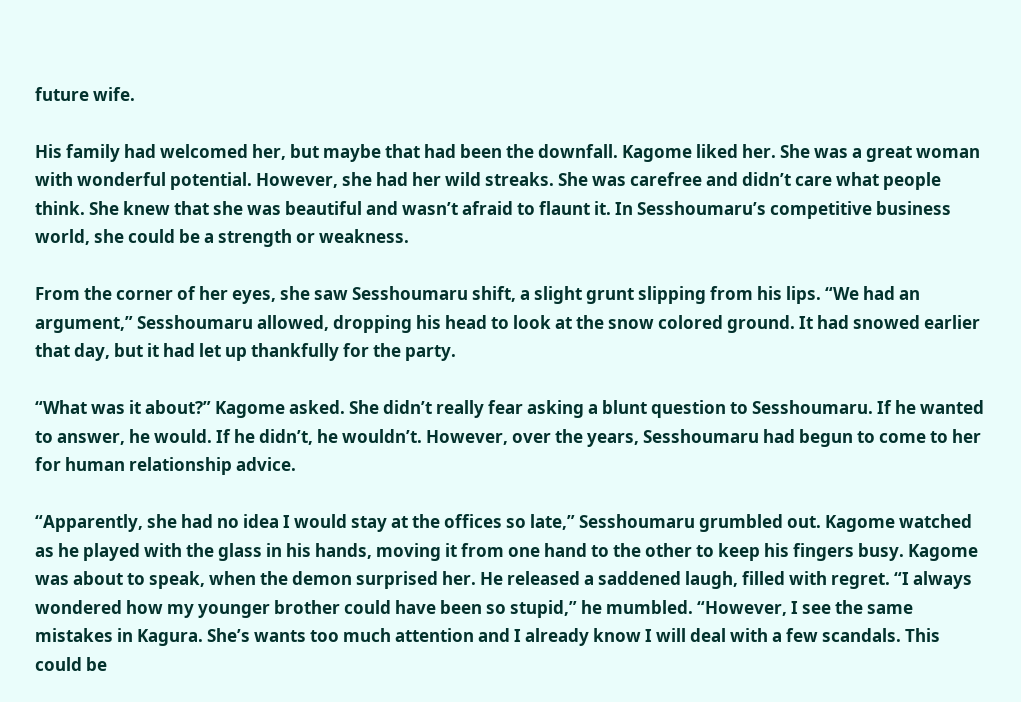future wife.

His family had welcomed her, but maybe that had been the downfall. Kagome liked her. She was a great woman with wonderful potential. However, she had her wild streaks. She was carefree and didn’t care what people think. She knew that she was beautiful and wasn’t afraid to flaunt it. In Sesshoumaru’s competitive business world, she could be a strength or weakness.

From the corner of her eyes, she saw Sesshoumaru shift, a slight grunt slipping from his lips. “We had an argument,” Sesshoumaru allowed, dropping his head to look at the snow colored ground. It had snowed earlier that day, but it had let up thankfully for the party.

“What was it about?” Kagome asked. She didn’t really fear asking a blunt question to Sesshoumaru. If he wanted to answer, he would. If he didn’t, he wouldn’t. However, over the years, Sesshoumaru had begun to come to her for human relationship advice.

“Apparently, she had no idea I would stay at the offices so late,” Sesshoumaru grumbled out. Kagome watched as he played with the glass in his hands, moving it from one hand to the other to keep his fingers busy. Kagome was about to speak, when the demon surprised her. He released a saddened laugh, filled with regret. “I always wondered how my younger brother could have been so stupid,” he mumbled. “However, I see the same mistakes in Kagura. She’s wants too much attention and I already know I will deal with a few scandals. This could be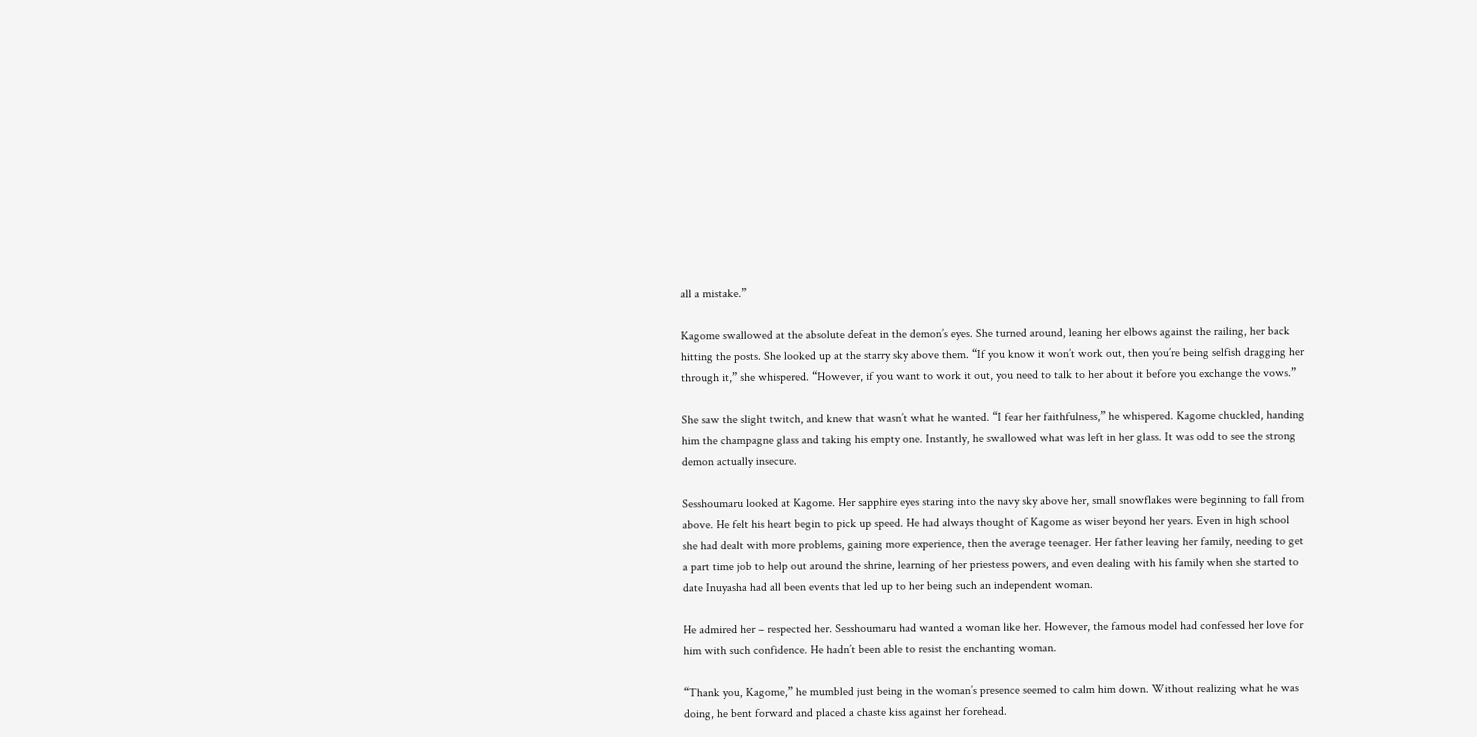all a mistake.”

Kagome swallowed at the absolute defeat in the demon’s eyes. She turned around, leaning her elbows against the railing, her back hitting the posts. She looked up at the starry sky above them. “If you know it won’t work out, then you’re being selfish dragging her through it,” she whispered. “However, if you want to work it out, you need to talk to her about it before you exchange the vows.”

She saw the slight twitch, and knew that wasn’t what he wanted. “I fear her faithfulness,” he whispered. Kagome chuckled, handing him the champagne glass and taking his empty one. Instantly, he swallowed what was left in her glass. It was odd to see the strong demon actually insecure.

Sesshoumaru looked at Kagome. Her sapphire eyes staring into the navy sky above her, small snowflakes were beginning to fall from above. He felt his heart begin to pick up speed. He had always thought of Kagome as wiser beyond her years. Even in high school she had dealt with more problems, gaining more experience, then the average teenager. Her father leaving her family, needing to get a part time job to help out around the shrine, learning of her priestess powers, and even dealing with his family when she started to date Inuyasha had all been events that led up to her being such an independent woman.

He admired her – respected her. Sesshoumaru had wanted a woman like her. However, the famous model had confessed her love for him with such confidence. He hadn’t been able to resist the enchanting woman.

“Thank you, Kagome,” he mumbled just being in the woman’s presence seemed to calm him down. Without realizing what he was doing, he bent forward and placed a chaste kiss against her forehead.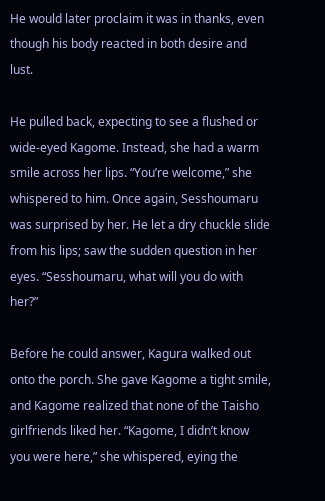He would later proclaim it was in thanks, even though his body reacted in both desire and lust.

He pulled back, expecting to see a flushed or wide-eyed Kagome. Instead, she had a warm smile across her lips. “You’re welcome,” she whispered to him. Once again, Sesshoumaru was surprised by her. He let a dry chuckle slide from his lips; saw the sudden question in her eyes. “Sesshoumaru, what will you do with her?”

Before he could answer, Kagura walked out onto the porch. She gave Kagome a tight smile, and Kagome realized that none of the Taisho girlfriends liked her. “Kagome, I didn’t know you were here,” she whispered, eying the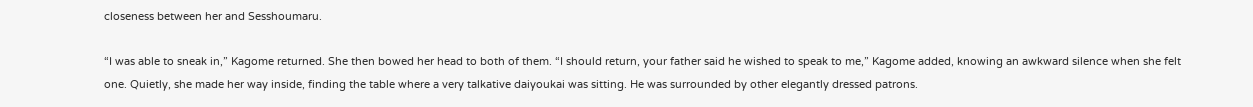closeness between her and Sesshoumaru.

“I was able to sneak in,” Kagome returned. She then bowed her head to both of them. “I should return, your father said he wished to speak to me,” Kagome added, knowing an awkward silence when she felt one. Quietly, she made her way inside, finding the table where a very talkative daiyoukai was sitting. He was surrounded by other elegantly dressed patrons.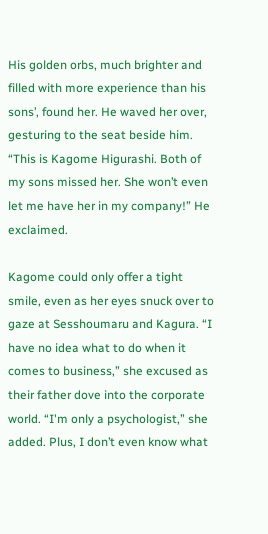His golden orbs, much brighter and filled with more experience than his sons’, found her. He waved her over, gesturing to the seat beside him. “This is Kagome Higurashi. Both of my sons missed her. She won’t even let me have her in my company!” He exclaimed.

Kagome could only offer a tight smile, even as her eyes snuck over to gaze at Sesshoumaru and Kagura. “I have no idea what to do when it comes to business,” she excused as their father dove into the corporate world. “I'm only a psychologist,” she added. Plus, I don’t even know what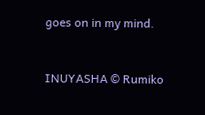goes on in my mind.


INUYASHA © Rumiko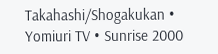Takahashi/Shogakukan • Yomiuri TV • Sunrise 2000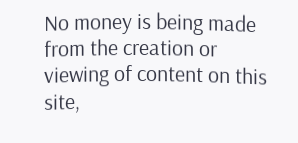No money is being made from the creation or viewing of content on this site,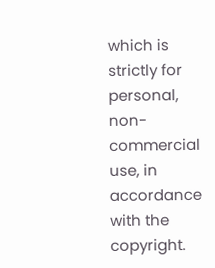which is strictly for personal, non-commercial use, in accordance with the copyright.